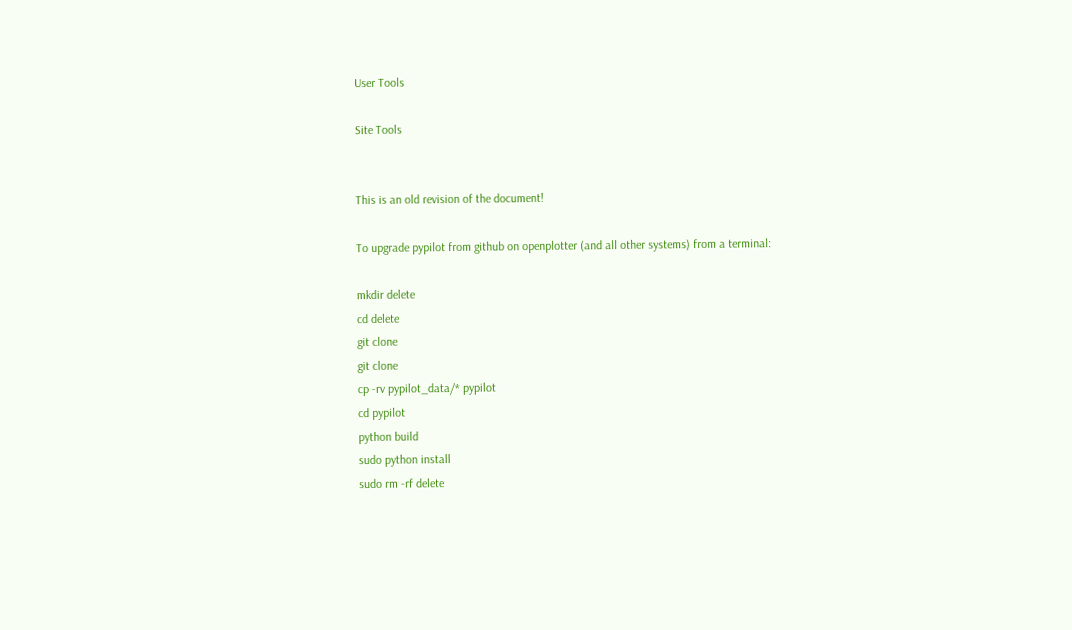User Tools

Site Tools


This is an old revision of the document!

To upgrade pypilot from github on openplotter (and all other systems) from a terminal:

mkdir delete
cd delete
git clone
git clone
cp -rv pypilot_data/* pypilot
cd pypilot
python build
sudo python install
sudo rm -rf delete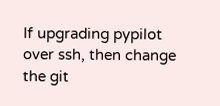If upgrading pypilot over ssh, then change the git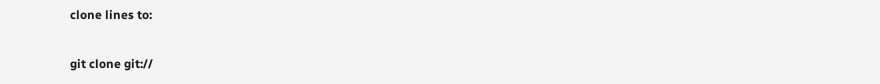clone lines to:

git clone git://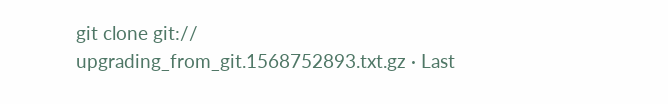git clone git://
upgrading_from_git.1568752893.txt.gz · Last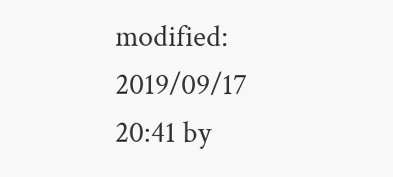modified: 2019/09/17 20:41 by